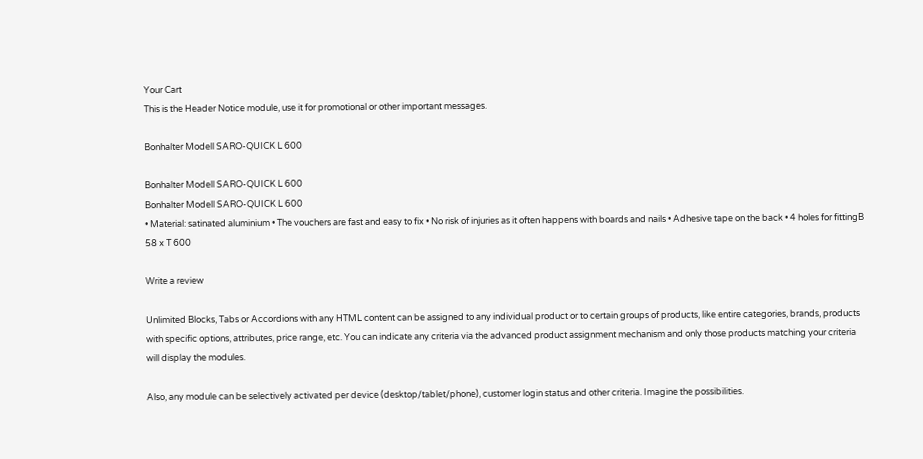Your Cart
This is the Header Notice module, use it for promotional or other important messages.

Bonhalter Modell SARO-QUICK L 600

Bonhalter Modell SARO-QUICK L 600
Bonhalter Modell SARO-QUICK L 600
• Material: satinated aluminium • The vouchers are fast and easy to fix • No risk of injuries as it often happens with boards and nails • Adhesive tape on the back • 4 holes for fittingB 58 x T 600

Write a review

Unlimited Blocks, Tabs or Accordions with any HTML content can be assigned to any individual product or to certain groups of products, like entire categories, brands, products with specific options, attributes, price range, etc. You can indicate any criteria via the advanced product assignment mechanism and only those products matching your criteria will display the modules.

Also, any module can be selectively activated per device (desktop/tablet/phone), customer login status and other criteria. Imagine the possibilities.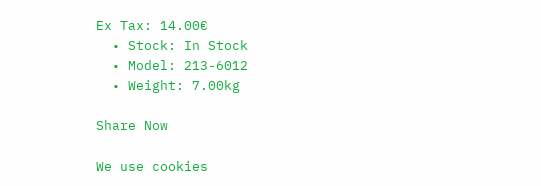Ex Tax: 14.00€
  • Stock: In Stock
  • Model: 213-6012
  • Weight: 7.00kg

Share Now

We use cookies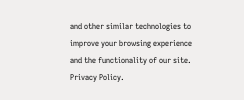and other similar technologies to improve your browsing experience and the functionality of our site. Privacy Policy.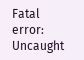Fatal error: Uncaught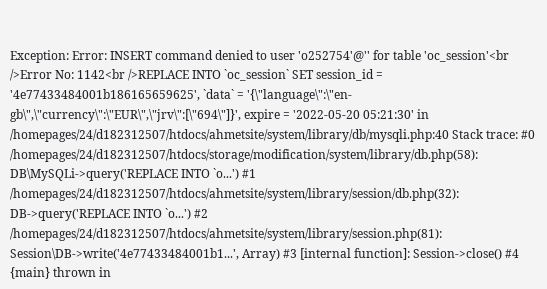Exception: Error: INSERT command denied to user 'o252754'@'' for table 'oc_session'<br />Error No: 1142<br />REPLACE INTO `oc_session` SET session_id = '4e77433484001b186165659625', `data` = '{\"language\":\"en-gb\",\"currency\":\"EUR\",\"jrv\":[\"694\"]}', expire = '2022-05-20 05:21:30' in /homepages/24/d182312507/htdocs/ahmetsite/system/library/db/mysqli.php:40 Stack trace: #0 /homepages/24/d182312507/htdocs/storage/modification/system/library/db.php(58): DB\MySQLi->query('REPLACE INTO `o...') #1 /homepages/24/d182312507/htdocs/ahmetsite/system/library/session/db.php(32): DB->query('REPLACE INTO `o...') #2 /homepages/24/d182312507/htdocs/ahmetsite/system/library/session.php(81): Session\DB->write('4e77433484001b1...', Array) #3 [internal function]: Session->close() #4 {main} thrown in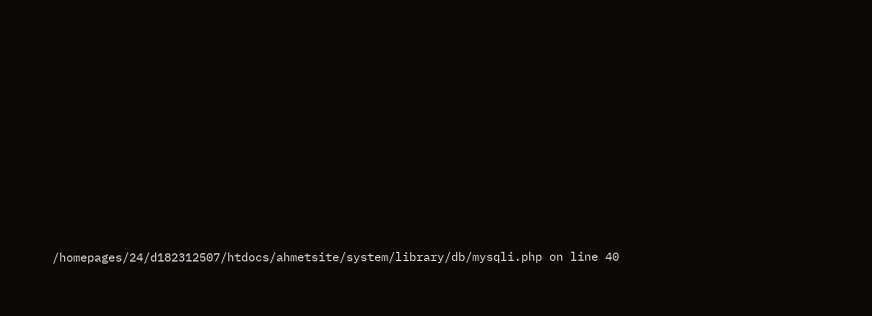/homepages/24/d182312507/htdocs/ahmetsite/system/library/db/mysqli.php on line 40